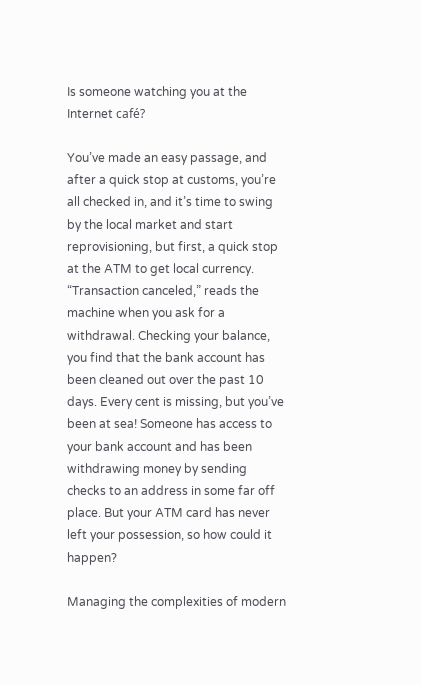Is someone watching you at the Internet café?

You’ve made an easy passage, and after a quick stop at customs, you’re all checked in, and it’s time to swing by the local market and start reprovisioning, but first, a quick stop at the ATM to get local currency. “Transaction canceled,” reads the machine when you ask for a withdrawal. Checking your balance, you find that the bank account has been cleaned out over the past 10 days. Every cent is missing, but you’ve been at sea! Someone has access to your bank account and has been withdrawing money by sending checks to an address in some far off place. But your ATM card has never left your possession, so how could it happen?

Managing the complexities of modern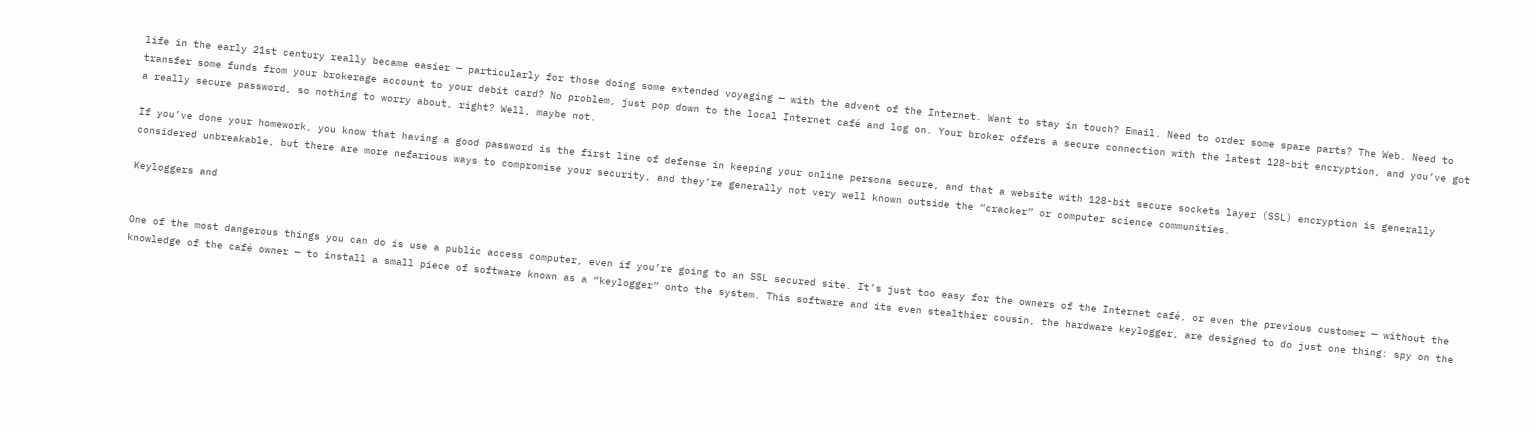life in the early 21st century really became easier — particularly for those doing some extended voyaging — with the advent of the Internet. Want to stay in touch? Email. Need to order some spare parts? The Web. Need to transfer some funds from your brokerage account to your debit card? No problem, just pop down to the local Internet café and log on. Your broker offers a secure connection with the latest 128-bit encryption, and you’ve got a really secure password, so nothing to worry about, right? Well, maybe not.

If you’ve done your homework, you know that having a good password is the first line of defense in keeping your online persona secure, and that a website with 128-bit secure sockets layer (SSL) encryption is generally considered unbreakable, but there are more nefarious ways to compromise your security, and they’re generally not very well known outside the “cracker” or computer science communities.

Keyloggers and


One of the most dangerous things you can do is use a public access computer, even if you’re going to an SSL secured site. It’s just too easy for the owners of the Internet café, or even the previous customer — without the knowledge of the café owner — to install a small piece of software known as a “keylogger” onto the system. This software and its even stealthier cousin, the hardware keylogger, are designed to do just one thing: spy on the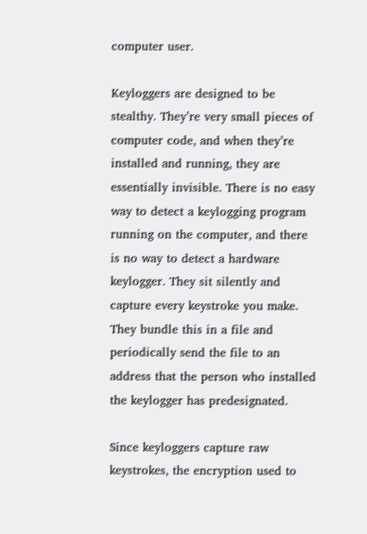computer user.

Keyloggers are designed to be stealthy. They’re very small pieces of computer code, and when they’re installed and running, they are essentially invisible. There is no easy way to detect a keylogging program running on the computer, and there is no way to detect a hardware keylogger. They sit silently and capture every keystroke you make. They bundle this in a file and periodically send the file to an address that the person who installed the keylogger has predesignated.

Since keyloggers capture raw keystrokes, the encryption used to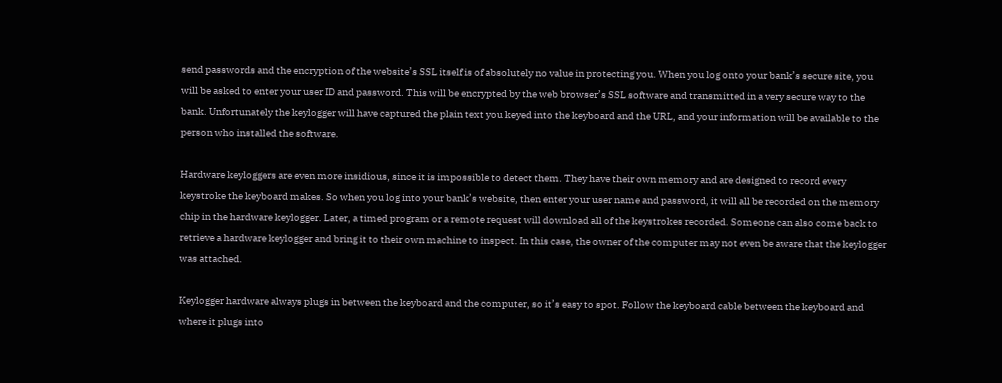send passwords and the encryption of the website’s SSL itself is of absolutely no value in protecting you. When you log onto your bank’s secure site, you will be asked to enter your user ID and password. This will be encrypted by the web browser’s SSL software and transmitted in a very secure way to the bank. Unfortunately the keylogger will have captured the plain text you keyed into the keyboard and the URL, and your information will be available to the person who installed the software.

Hardware keyloggers are even more insidious, since it is impossible to detect them. They have their own memory and are designed to record every keystroke the keyboard makes. So when you log into your bank’s website, then enter your user name and password, it will all be recorded on the memory chip in the hardware keylogger. Later, a timed program or a remote request will download all of the keystrokes recorded. Someone can also come back to retrieve a hardware keylogger and bring it to their own machine to inspect. In this case, the owner of the computer may not even be aware that the keylogger was attached.

Keylogger hardware always plugs in between the keyboard and the computer, so it’s easy to spot. Follow the keyboard cable between the keyboard and where it plugs into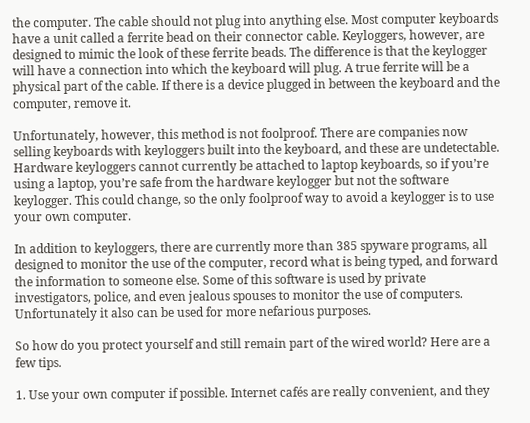the computer. The cable should not plug into anything else. Most computer keyboards have a unit called a ferrite bead on their connector cable. Keyloggers, however, are designed to mimic the look of these ferrite beads. The difference is that the keylogger will have a connection into which the keyboard will plug. A true ferrite will be a physical part of the cable. If there is a device plugged in between the keyboard and the computer, remove it.

Unfortunately, however, this method is not foolproof. There are companies now selling keyboards with keyloggers built into the keyboard, and these are undetectable. Hardware keyloggers cannot currently be attached to laptop keyboards, so if you’re using a laptop, you’re safe from the hardware keylogger but not the software keylogger. This could change, so the only foolproof way to avoid a keylogger is to use your own computer.

In addition to keyloggers, there are currently more than 385 spyware programs, all designed to monitor the use of the computer, record what is being typed, and forward the information to someone else. Some of this software is used by private investigators, police, and even jealous spouses to monitor the use of computers. Unfortunately it also can be used for more nefarious purposes.

So how do you protect yourself and still remain part of the wired world? Here are a few tips.

1. Use your own computer if possible. Internet cafés are really convenient, and they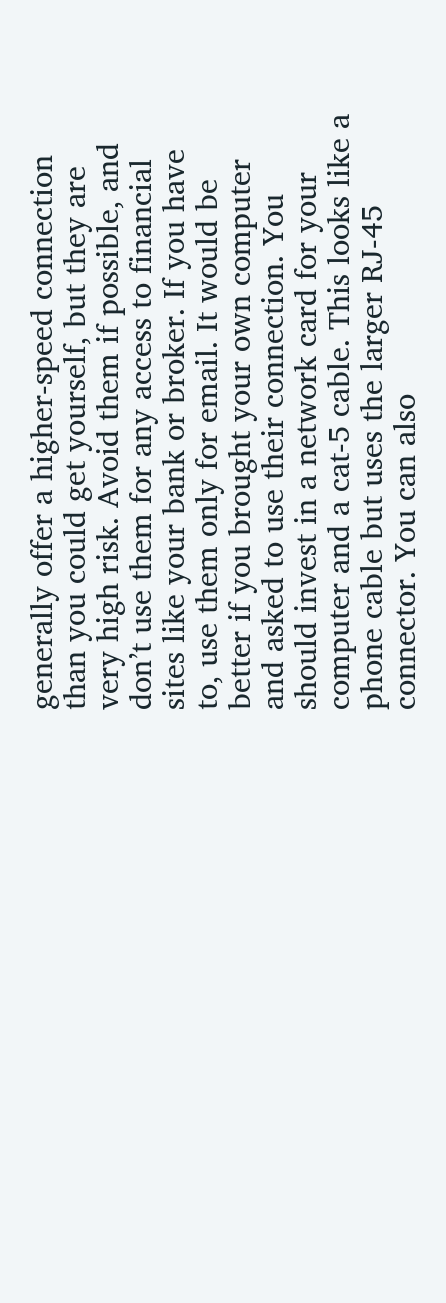generally offer a higher-speed connection than you could get yourself, but they are very high risk. Avoid them if possible, and don’t use them for any access to financial sites like your bank or broker. If you have to, use them only for email. It would be better if you brought your own computer and asked to use their connection. You should invest in a network card for your computer and a cat-5 cable. This looks like a phone cable but uses the larger RJ-45 connector. You can also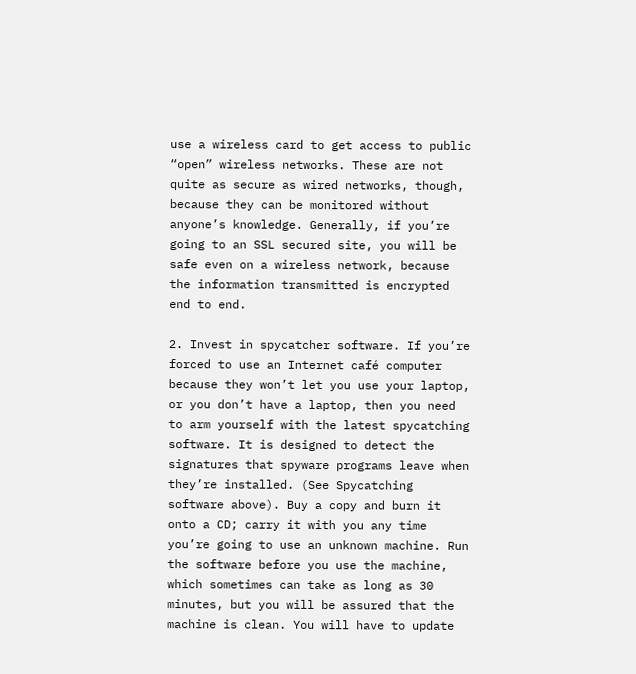use a wireless card to get access to public “open” wireless networks. These are not quite as secure as wired networks, though, because they can be monitored without anyone’s knowledge. Generally, if you’re going to an SSL secured site, you will be safe even on a wireless network, because the information transmitted is encrypted end to end.

2. Invest in spycatcher software. If you’re forced to use an Internet café computer because they won’t let you use your laptop, or you don’t have a laptop, then you need to arm yourself with the latest spycatching software. It is designed to detect the signatures that spyware programs leave when they’re installed. (See Spycatching software above). Buy a copy and burn it onto a CD; carry it with you any time you’re going to use an unknown machine. Run the software before you use the machine, which sometimes can take as long as 30 minutes, but you will be assured that the machine is clean. You will have to update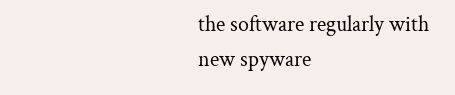the software regularly with new spyware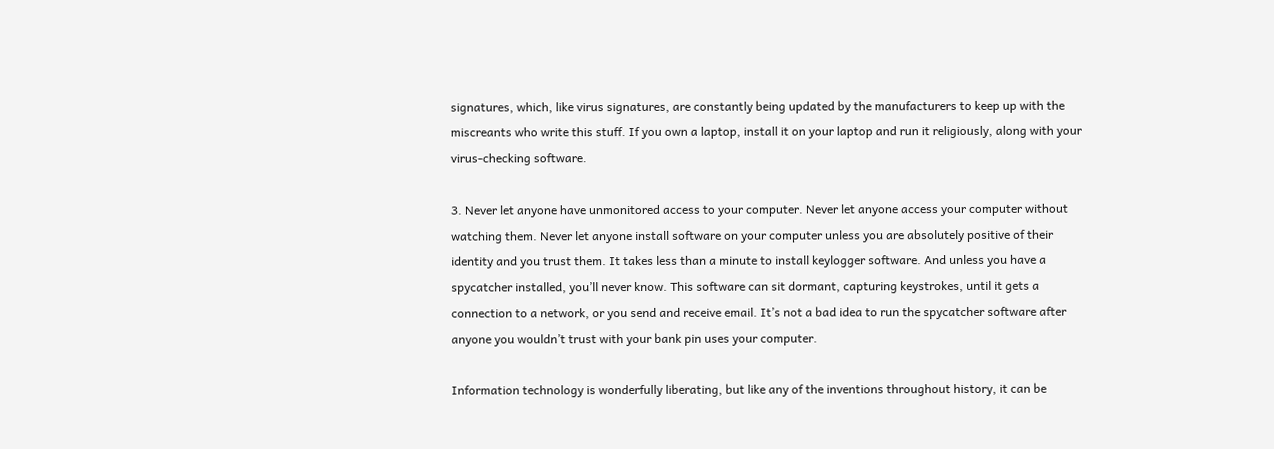signatures, which, like virus signatures, are constantly being updated by the manufacturers to keep up with the miscreants who write this stuff. If you own a laptop, install it on your laptop and run it religiously, along with your virus-checking software.

3. Never let anyone have unmonitored access to your computer. Never let anyone access your computer without watching them. Never let anyone install software on your computer unless you are absolutely positive of their identity and you trust them. It takes less than a minute to install keylogger software. And unless you have a spycatcher installed, you’ll never know. This software can sit dormant, capturing keystrokes, until it gets a connection to a network, or you send and receive email. It’s not a bad idea to run the spycatcher software after anyone you wouldn’t trust with your bank pin uses your computer.

Information technology is wonderfully liberating, but like any of the inventions throughout history, it can be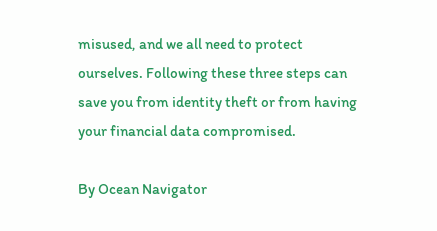misused, and we all need to protect ourselves. Following these three steps can save you from identity theft or from having your financial data compromised.

By Ocean Navigator